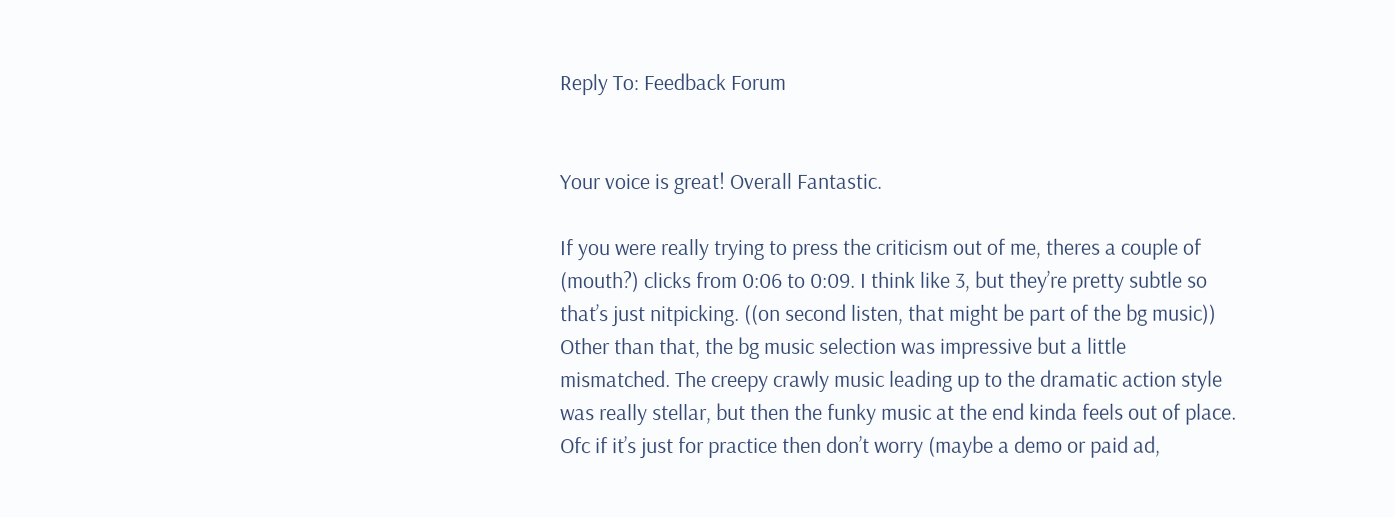Reply To: Feedback Forum


Your voice is great! Overall Fantastic.

If you were really trying to press the criticism out of me, theres a couple of (mouth?) clicks from 0:06 to 0:09. I think like 3, but they’re pretty subtle so that’s just nitpicking. ((on second listen, that might be part of the bg music)) Other than that, the bg music selection was impressive but a little mismatched. The creepy crawly music leading up to the dramatic action style was really stellar, but then the funky music at the end kinda feels out of place. Ofc if it’s just for practice then don’t worry (maybe a demo or paid ad,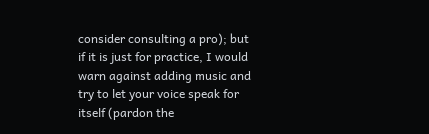consider consulting a pro); but if it is just for practice, I would warn against adding music and try to let your voice speak for itself (pardon the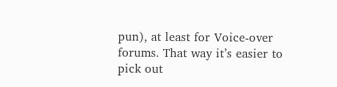pun), at least for Voice-over forums. That way it’s easier to pick out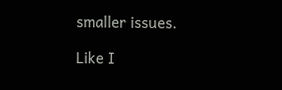smaller issues.

Like I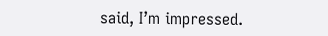said, I’m impressed.